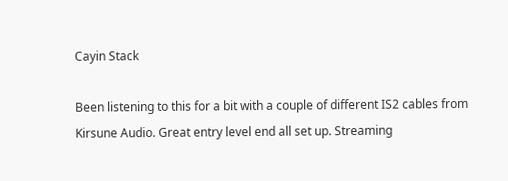Cayin Stack

Been listening to this for a bit with a couple of different IS2 cables from Kirsune Audio. Great entry level end all set up. Streaming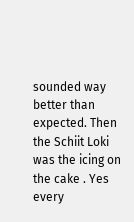sounded way better than expected. Then the Schiit Loki was the icing on the cake . Yes every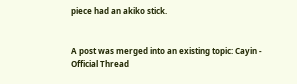piece had an akiko stick.


A post was merged into an existing topic: Cayin - Official Thread